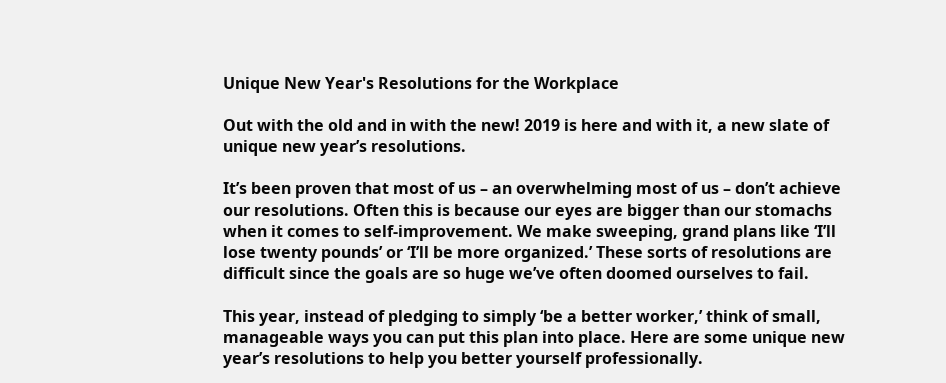Unique New Year's Resolutions for the Workplace

Out with the old and in with the new! 2019 is here and with it, a new slate of unique new year’s resolutions.

It’s been proven that most of us – an overwhelming most of us – don’t achieve our resolutions. Often this is because our eyes are bigger than our stomachs when it comes to self-improvement. We make sweeping, grand plans like ‘I’ll lose twenty pounds’ or ‘I’ll be more organized.’ These sorts of resolutions are difficult since the goals are so huge we’ve often doomed ourselves to fail.

This year, instead of pledging to simply ‘be a better worker,’ think of small, manageable ways you can put this plan into place. Here are some unique new year’s resolutions to help you better yourself professionally.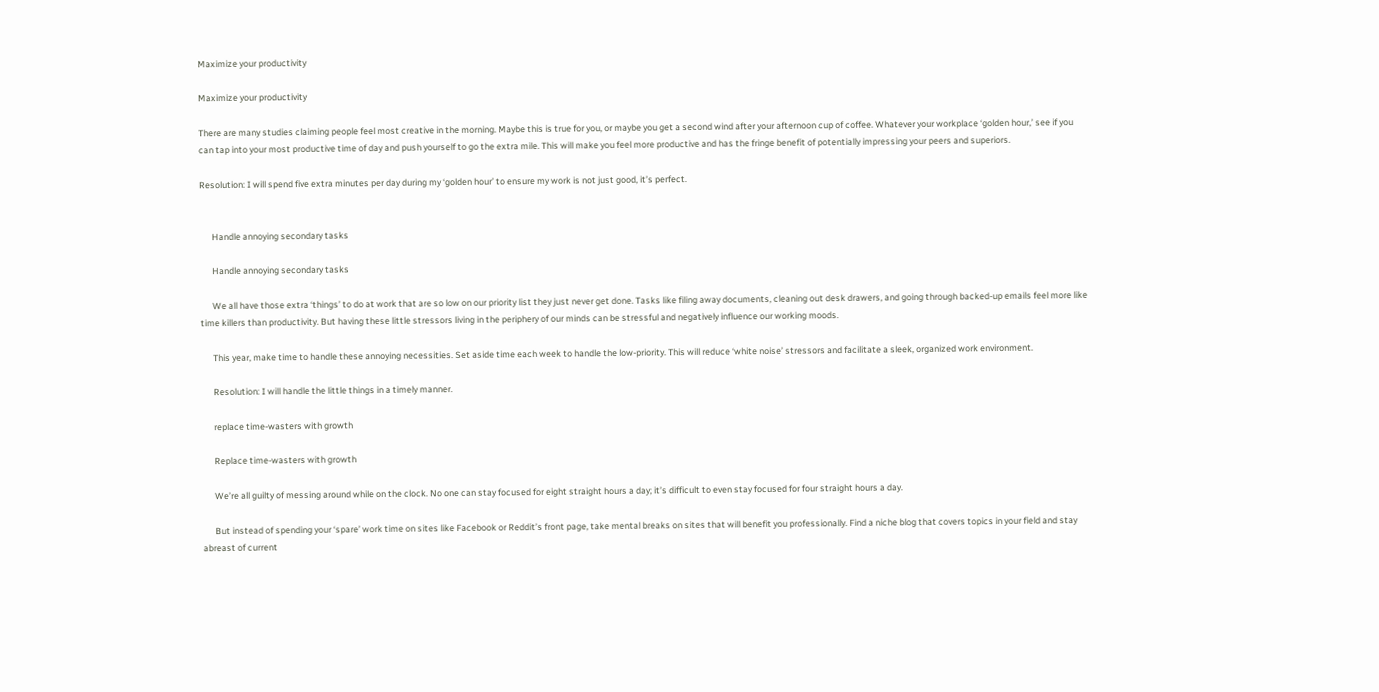Maximize your productivity

Maximize your productivity

There are many studies claiming people feel most creative in the morning. Maybe this is true for you, or maybe you get a second wind after your afternoon cup of coffee. Whatever your workplace ‘golden hour,’ see if you can tap into your most productive time of day and push yourself to go the extra mile. This will make you feel more productive and has the fringe benefit of potentially impressing your peers and superiors.

Resolution: I will spend five extra minutes per day during my ‘golden hour’ to ensure my work is not just good, it’s perfect.


      Handle annoying secondary tasks

      Handle annoying secondary tasks

      We all have those extra ‘things’ to do at work that are so low on our priority list they just never get done. Tasks like filing away documents, cleaning out desk drawers, and going through backed-up emails feel more like time killers than productivity. But having these little stressors living in the periphery of our minds can be stressful and negatively influence our working moods.

      This year, make time to handle these annoying necessities. Set aside time each week to handle the low-priority. This will reduce ‘white noise’ stressors and facilitate a sleek, organized work environment.

      Resolution: I will handle the little things in a timely manner.

      replace time-wasters with growth

      Replace time-wasters with growth

      We’re all guilty of messing around while on the clock. No one can stay focused for eight straight hours a day; it’s difficult to even stay focused for four straight hours a day.

      But instead of spending your ‘spare’ work time on sites like Facebook or Reddit’s front page, take mental breaks on sites that will benefit you professionally. Find a niche blog that covers topics in your field and stay abreast of current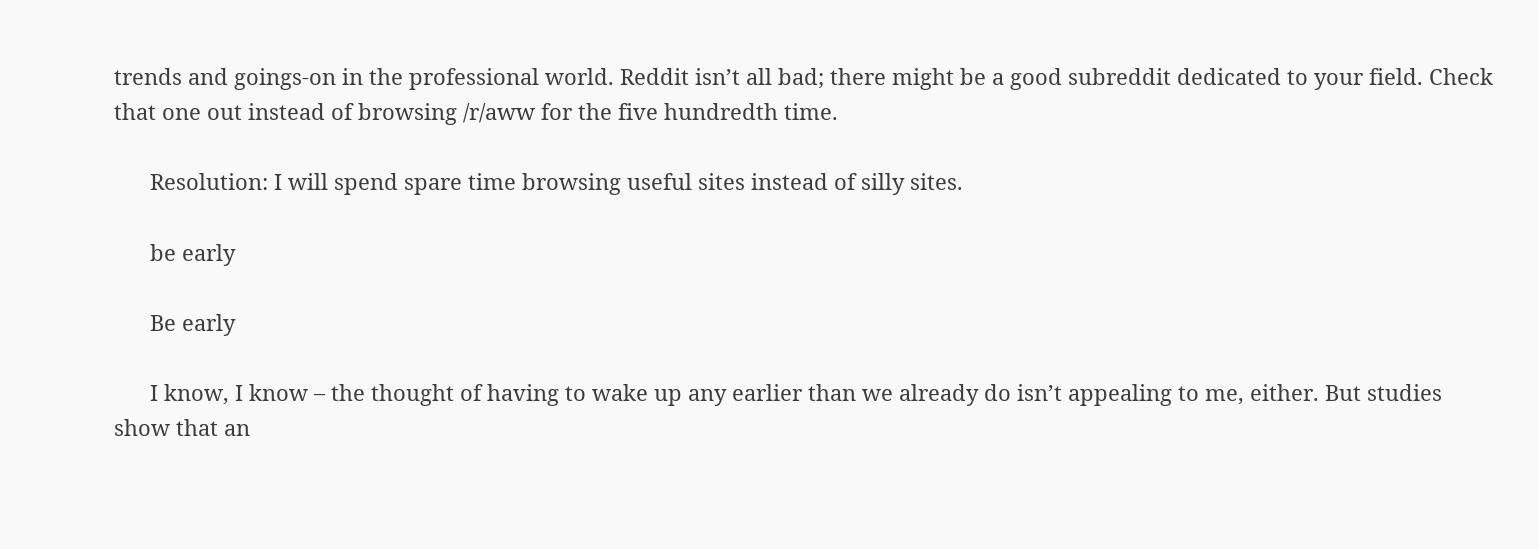trends and goings-on in the professional world. Reddit isn’t all bad; there might be a good subreddit dedicated to your field. Check that one out instead of browsing /r/aww for the five hundredth time.

      Resolution: I will spend spare time browsing useful sites instead of silly sites.

      be early

      Be early

      I know, I know – the thought of having to wake up any earlier than we already do isn’t appealing to me, either. But studies show that an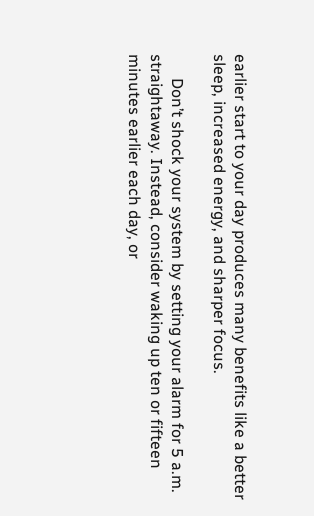earlier start to your day produces many benefits like a better sleep, increased energy, and sharper focus.

      Don’t shock your system by setting your alarm for 5 a.m. straightaway. Instead, consider waking up ten or fifteen minutes earlier each day, or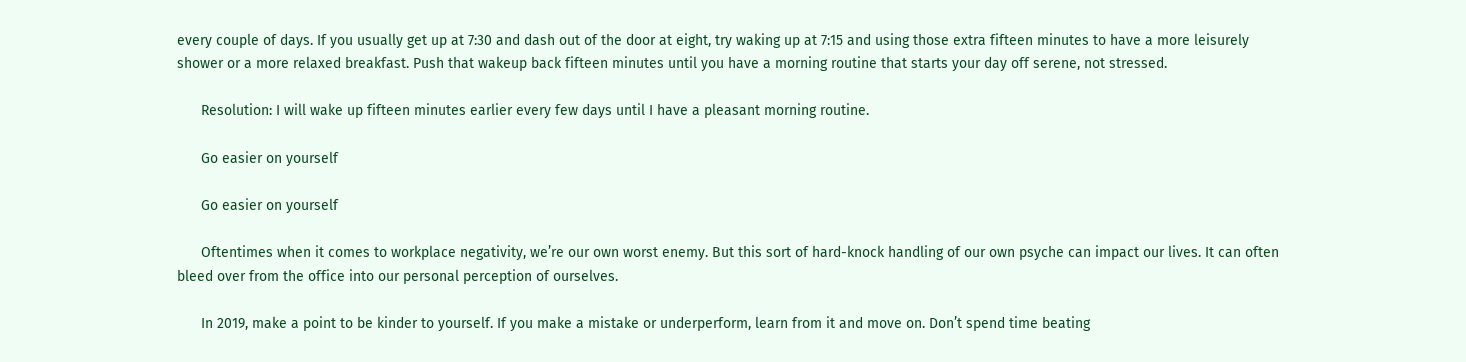every couple of days. If you usually get up at 7:30 and dash out of the door at eight, try waking up at 7:15 and using those extra fifteen minutes to have a more leisurely shower or a more relaxed breakfast. Push that wakeup back fifteen minutes until you have a morning routine that starts your day off serene, not stressed.

      Resolution: I will wake up fifteen minutes earlier every few days until I have a pleasant morning routine.

      Go easier on yourself

      Go easier on yourself

      Oftentimes when it comes to workplace negativity, we’re our own worst enemy. But this sort of hard-knock handling of our own psyche can impact our lives. It can often bleed over from the office into our personal perception of ourselves.

      In 2019, make a point to be kinder to yourself. If you make a mistake or underperform, learn from it and move on. Don’t spend time beating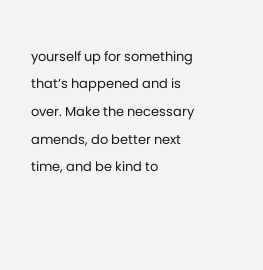yourself up for something that’s happened and is over. Make the necessary amends, do better next time, and be kind to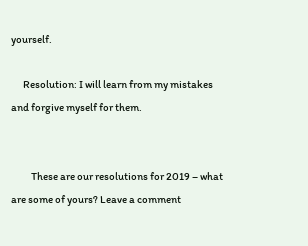yourself.

      Resolution: I will learn from my mistakes and forgive myself for them.


          These are our resolutions for 2019 – what are some of yours? Leave a comment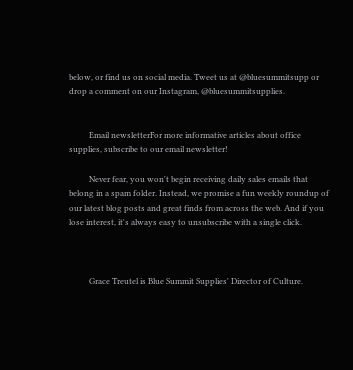below, or find us on social media. Tweet us at @bluesummitsupp or drop a comment on our Instagram, @bluesummitsupplies.


          Email newsletterFor more informative articles about office supplies, subscribe to our email newsletter!

          Never fear, you won't begin receiving daily sales emails that belong in a spam folder. Instead, we promise a fun weekly roundup of our latest blog posts and great finds from across the web. And if you lose interest, it's always easy to unsubscribe with a single click.



          Grace Treutel is Blue Summit Supplies' Director of Culture.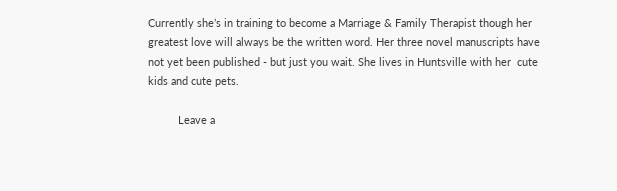Currently she’s in training to become a Marriage & Family Therapist though her greatest love will always be the written word. Her three novel manuscripts have not yet been published - but just you wait. She lives in Huntsville with her  cute kids and cute pets.

          Leave a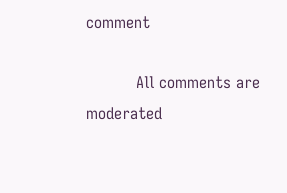comment

          All comments are moderated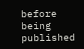before being published